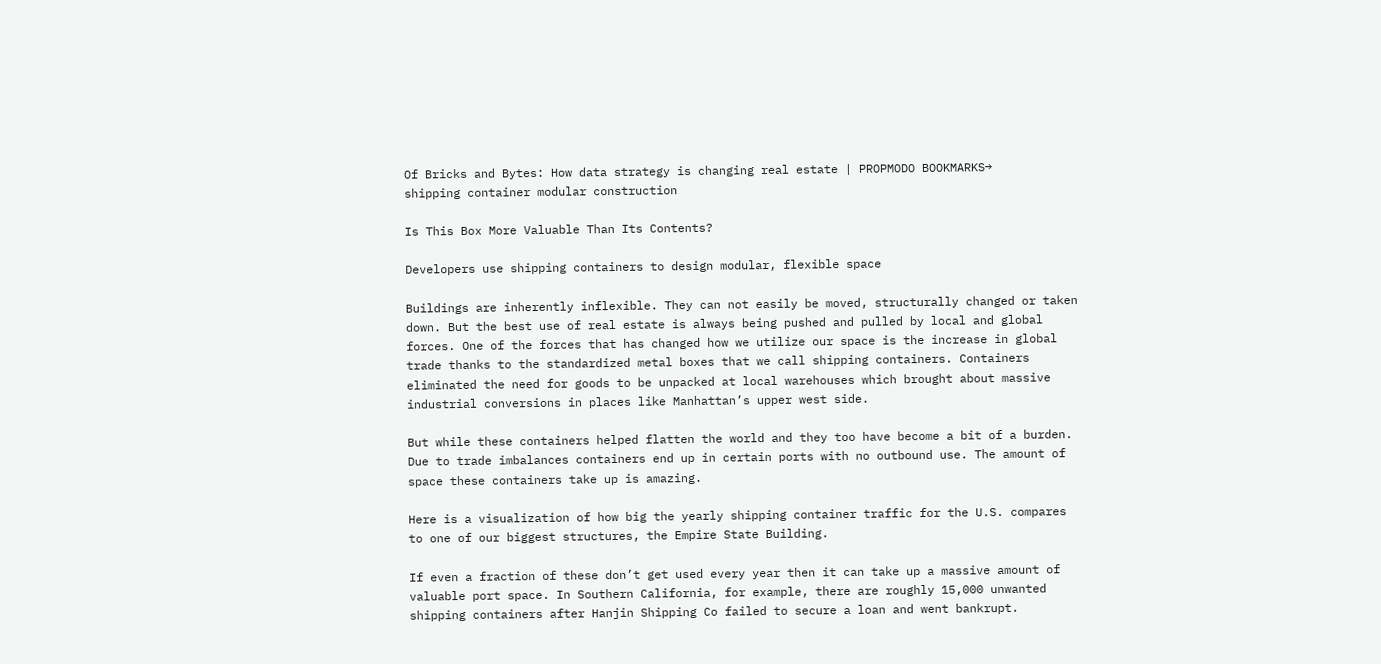Of Bricks and Bytes: How data strategy is changing real estate | PROPMODO BOOKMARKS→
shipping container modular construction

Is This Box More Valuable Than Its Contents?

Developers use shipping containers to design modular, flexible space

Buildings are inherently inflexible. They can not easily be moved, structurally changed or taken down. But the best use of real estate is always being pushed and pulled by local and global forces. One of the forces that has changed how we utilize our space is the increase in global trade thanks to the standardized metal boxes that we call shipping containers. Containers eliminated the need for goods to be unpacked at local warehouses which brought about massive industrial conversions in places like Manhattan’s upper west side.

But while these containers helped flatten the world and they too have become a bit of a burden. Due to trade imbalances containers end up in certain ports with no outbound use. The amount of space these containers take up is amazing.

Here is a visualization of how big the yearly shipping container traffic for the U.S. compares to one of our biggest structures, the Empire State Building.

If even a fraction of these don’t get used every year then it can take up a massive amount of valuable port space. In Southern California, for example, there are roughly 15,000 unwanted shipping containers after Hanjin Shipping Co failed to secure a loan and went bankrupt.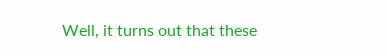Well, it turns out that these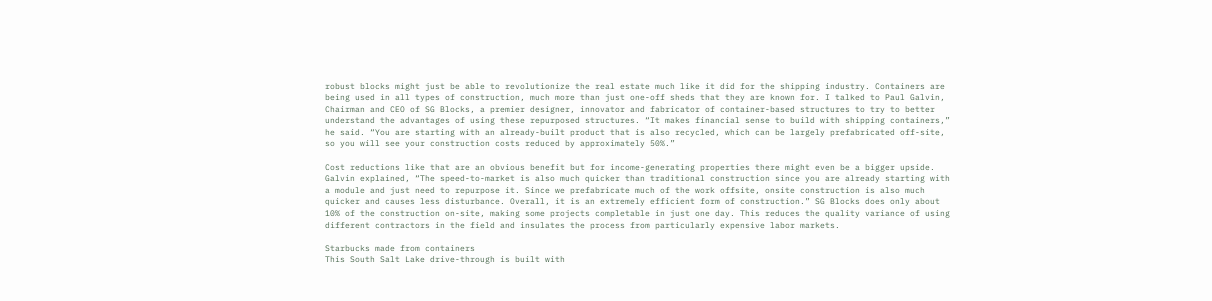robust blocks might just be able to revolutionize the real estate much like it did for the shipping industry. Containers are being used in all types of construction, much more than just one-off sheds that they are known for. I talked to Paul Galvin, Chairman and CEO of SG Blocks, a premier designer, innovator and fabricator of container-based structures to try to better understand the advantages of using these repurposed structures. “It makes financial sense to build with shipping containers,” he said. “You are starting with an already-built product that is also recycled, which can be largely prefabricated off-site, so you will see your construction costs reduced by approximately 50%.”

Cost reductions like that are an obvious benefit but for income-generating properties there might even be a bigger upside. Galvin explained, “The speed-to-market is also much quicker than traditional construction since you are already starting with a module and just need to repurpose it. Since we prefabricate much of the work offsite, onsite construction is also much quicker and causes less disturbance. Overall, it is an extremely efficient form of construction.” SG Blocks does only about 10% of the construction on-site, making some projects completable in just one day. This reduces the quality variance of using different contractors in the field and insulates the process from particularly expensive labor markets.

Starbucks made from containers
This South Salt Lake drive-through is built with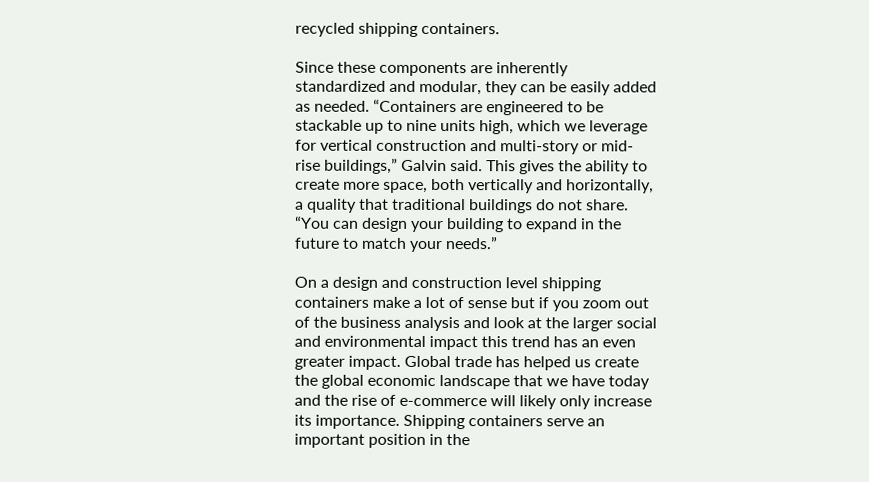recycled shipping containers.

Since these components are inherently standardized and modular, they can be easily added as needed. “Containers are engineered to be stackable up to nine units high, which we leverage for vertical construction and multi-story or mid-rise buildings,” Galvin said. This gives the ability to create more space, both vertically and horizontally, a quality that traditional buildings do not share. “You can design your building to expand in the future to match your needs.”

On a design and construction level shipping containers make a lot of sense but if you zoom out of the business analysis and look at the larger social and environmental impact this trend has an even greater impact. Global trade has helped us create the global economic landscape that we have today and the rise of e-commerce will likely only increase its importance. Shipping containers serve an important position in the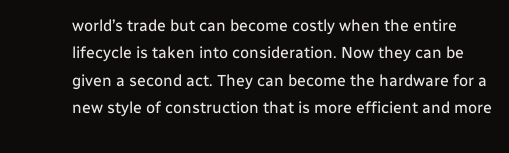world’s trade but can become costly when the entire lifecycle is taken into consideration. Now they can be given a second act. They can become the hardware for a new style of construction that is more efficient and more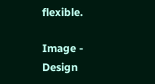flexible.

Image - Design